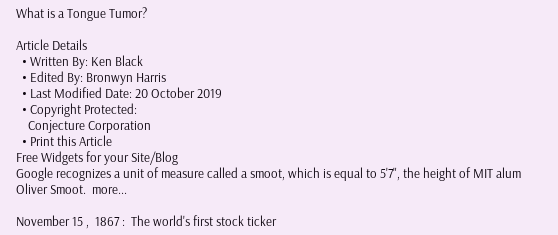What is a Tongue Tumor?

Article Details
  • Written By: Ken Black
  • Edited By: Bronwyn Harris
  • Last Modified Date: 20 October 2019
  • Copyright Protected:
    Conjecture Corporation
  • Print this Article
Free Widgets for your Site/Blog
Google recognizes a unit of measure called a smoot, which is equal to 5'7", the height of MIT alum Oliver Smoot.  more...

November 15 ,  1867 :  The world's first stock ticker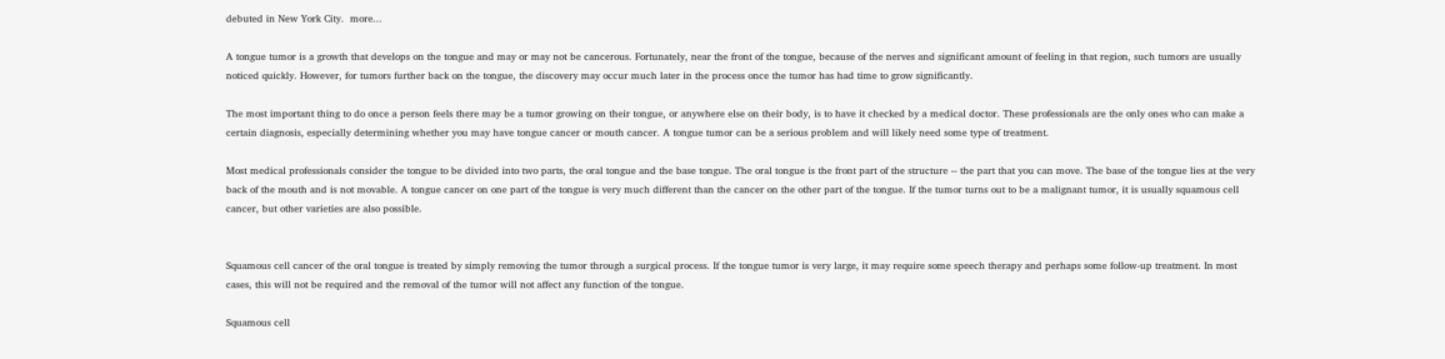debuted in New York City.  more...

A tongue tumor is a growth that develops on the tongue and may or may not be cancerous. Fortunately, near the front of the tongue, because of the nerves and significant amount of feeling in that region, such tumors are usually noticed quickly. However, for tumors further back on the tongue, the discovery may occur much later in the process once the tumor has had time to grow significantly.

The most important thing to do once a person feels there may be a tumor growing on their tongue, or anywhere else on their body, is to have it checked by a medical doctor. These professionals are the only ones who can make a certain diagnosis, especially determining whether you may have tongue cancer or mouth cancer. A tongue tumor can be a serious problem and will likely need some type of treatment.

Most medical professionals consider the tongue to be divided into two parts, the oral tongue and the base tongue. The oral tongue is the front part of the structure -- the part that you can move. The base of the tongue lies at the very back of the mouth and is not movable. A tongue cancer on one part of the tongue is very much different than the cancer on the other part of the tongue. If the tumor turns out to be a malignant tumor, it is usually squamous cell cancer, but other varieties are also possible.


Squamous cell cancer of the oral tongue is treated by simply removing the tumor through a surgical process. If the tongue tumor is very large, it may require some speech therapy and perhaps some follow-up treatment. In most cases, this will not be required and the removal of the tumor will not affect any function of the tongue.

Squamous cell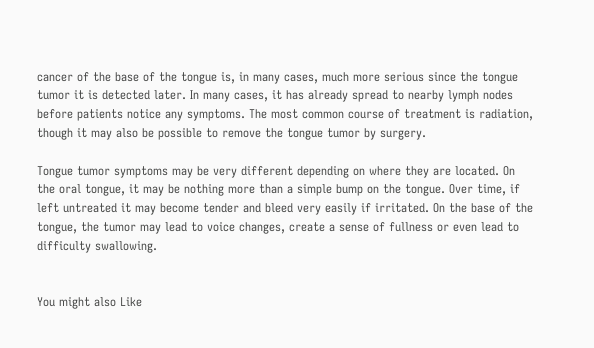cancer of the base of the tongue is, in many cases, much more serious since the tongue tumor it is detected later. In many cases, it has already spread to nearby lymph nodes before patients notice any symptoms. The most common course of treatment is radiation, though it may also be possible to remove the tongue tumor by surgery.

Tongue tumor symptoms may be very different depending on where they are located. On the oral tongue, it may be nothing more than a simple bump on the tongue. Over time, if left untreated it may become tender and bleed very easily if irritated. On the base of the tongue, the tumor may lead to voice changes, create a sense of fullness or even lead to difficulty swallowing.


You might also Like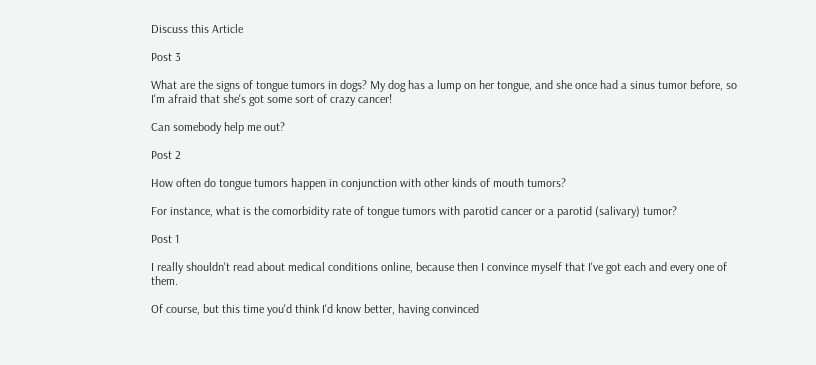Discuss this Article

Post 3

What are the signs of tongue tumors in dogs? My dog has a lump on her tongue, and she once had a sinus tumor before, so I'm afraid that she's got some sort of crazy cancer!

Can somebody help me out?

Post 2

How often do tongue tumors happen in conjunction with other kinds of mouth tumors?

For instance, what is the comorbidity rate of tongue tumors with parotid cancer or a parotid (salivary) tumor?

Post 1

I really shouldn't read about medical conditions online, because then I convince myself that I've got each and every one of them.

Of course, but this time you'd think I'd know better, having convinced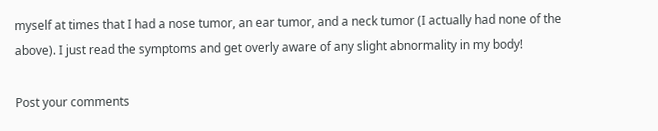myself at times that I had a nose tumor, an ear tumor, and a neck tumor (I actually had none of the above). I just read the symptoms and get overly aware of any slight abnormality in my body!

Post your comments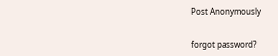Post Anonymously


forgot password?